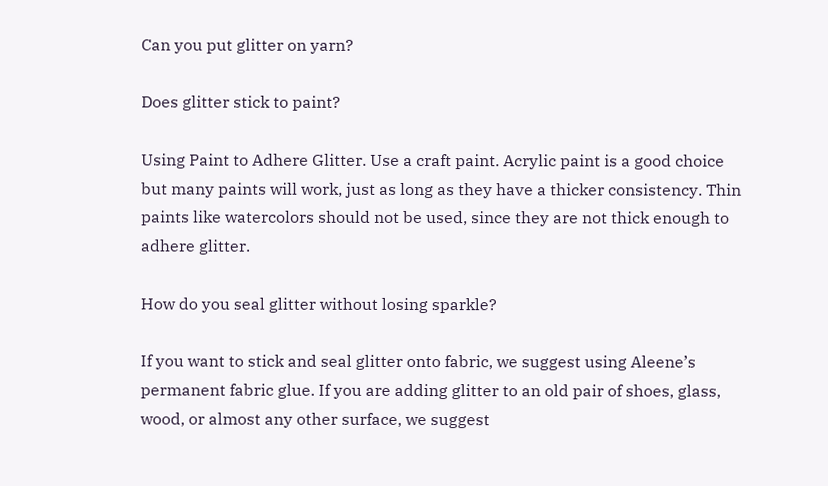Can you put glitter on yarn?

Does glitter stick to paint?

Using Paint to Adhere Glitter. Use a craft paint. Acrylic paint is a good choice but many paints will work, just as long as they have a thicker consistency. Thin paints like watercolors should not be used, since they are not thick enough to adhere glitter.

How do you seal glitter without losing sparkle?

If you want to stick and seal glitter onto fabric, we suggest using Aleene’s permanent fabric glue. If you are adding glitter to an old pair of shoes, glass, wood, or almost any other surface, we suggest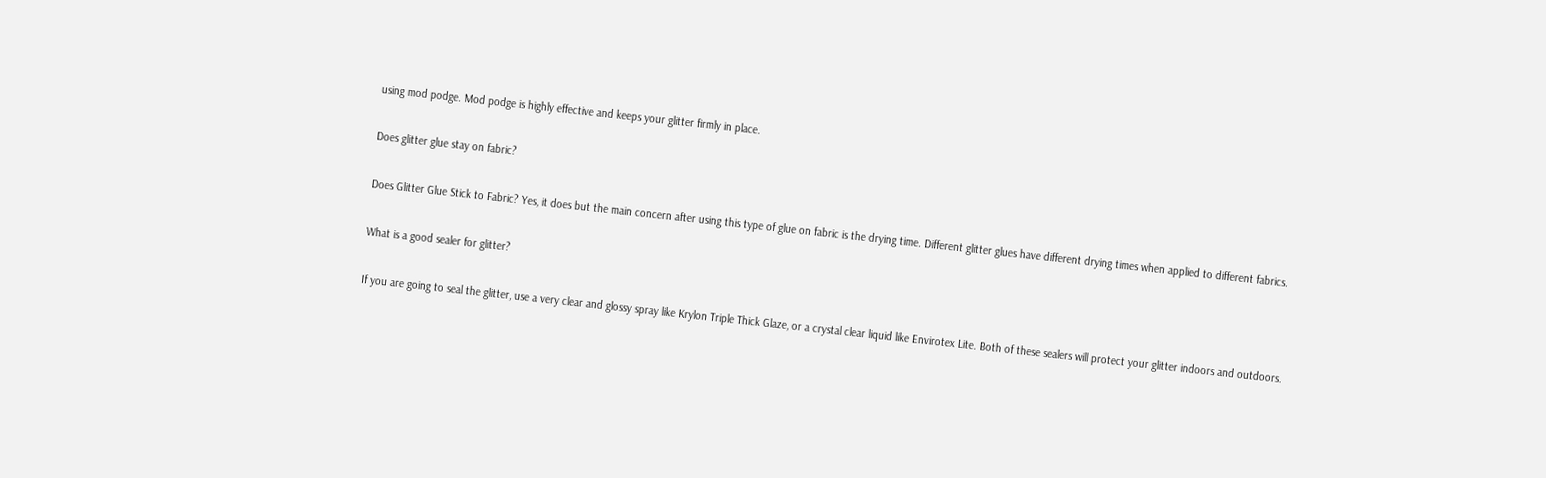using mod podge. Mod podge is highly effective and keeps your glitter firmly in place.

Does glitter glue stay on fabric?

Does Glitter Glue Stick to Fabric? Yes, it does but the main concern after using this type of glue on fabric is the drying time. Different glitter glues have different drying times when applied to different fabrics.

What is a good sealer for glitter?

If you are going to seal the glitter, use a very clear and glossy spray like Krylon Triple Thick Glaze, or a crystal clear liquid like Envirotex Lite. Both of these sealers will protect your glitter indoors and outdoors.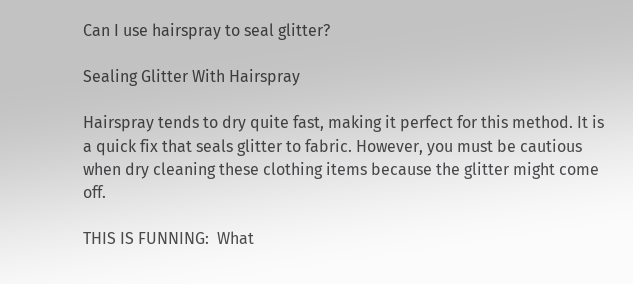Can I use hairspray to seal glitter?

Sealing Glitter With Hairspray

Hairspray tends to dry quite fast, making it perfect for this method. It is a quick fix that seals glitter to fabric. However, you must be cautious when dry cleaning these clothing items because the glitter might come off.

THIS IS FUNNING:  What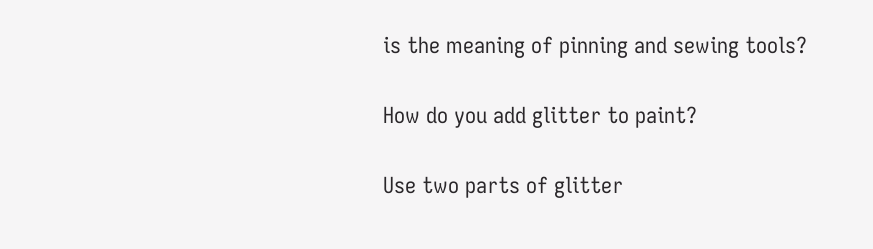is the meaning of pinning and sewing tools?

How do you add glitter to paint?

Use two parts of glitter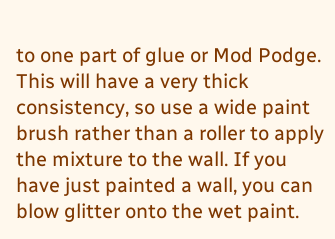to one part of glue or Mod Podge. This will have a very thick consistency, so use a wide paint brush rather than a roller to apply the mixture to the wall. If you have just painted a wall, you can blow glitter onto the wet paint.